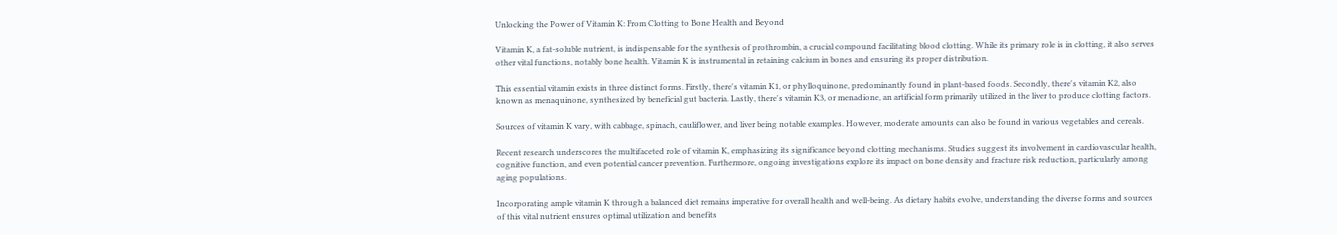Unlocking the Power of Vitamin K: From Clotting to Bone Health and Beyond

Vitamin K, a fat-soluble nutrient, is indispensable for the synthesis of prothrombin, a crucial compound facilitating blood clotting. While its primary role is in clotting, it also serves other vital functions, notably bone health. Vitamin K is instrumental in retaining calcium in bones and ensuring its proper distribution.

This essential vitamin exists in three distinct forms. Firstly, there's vitamin K1, or phylloquinone, predominantly found in plant-based foods. Secondly, there's vitamin K2, also known as menaquinone, synthesized by beneficial gut bacteria. Lastly, there's vitamin K3, or menadione, an artificial form primarily utilized in the liver to produce clotting factors.

Sources of vitamin K vary, with cabbage, spinach, cauliflower, and liver being notable examples. However, moderate amounts can also be found in various vegetables and cereals.

Recent research underscores the multifaceted role of vitamin K, emphasizing its significance beyond clotting mechanisms. Studies suggest its involvement in cardiovascular health, cognitive function, and even potential cancer prevention. Furthermore, ongoing investigations explore its impact on bone density and fracture risk reduction, particularly among aging populations.

Incorporating ample vitamin K through a balanced diet remains imperative for overall health and well-being. As dietary habits evolve, understanding the diverse forms and sources of this vital nutrient ensures optimal utilization and benefits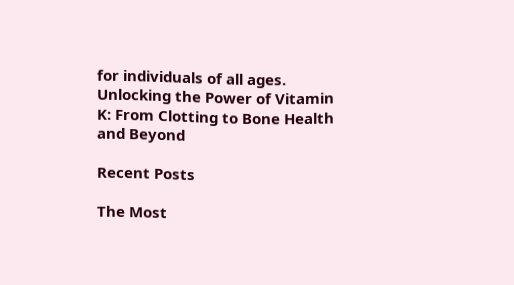for individuals of all ages.
Unlocking the Power of Vitamin K: From Clotting to Bone Health and Beyond

Recent Posts

The Most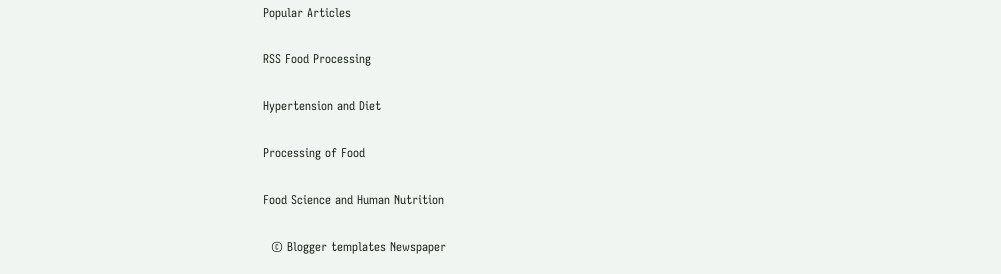Popular Articles

RSS Food Processing

Hypertension and Diet

Processing of Food

Food Science and Human Nutrition

  © Blogger templates Newspaper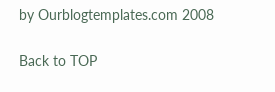by Ourblogtemplates.com 2008

Back to TOP